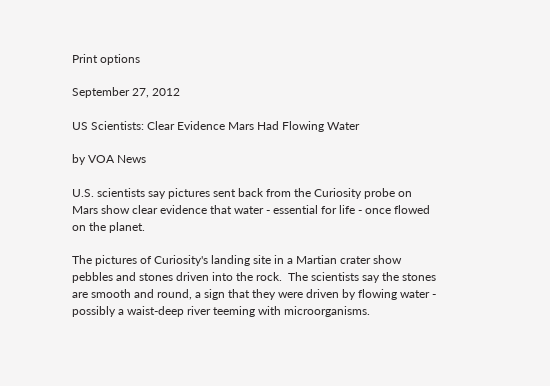Print options

September 27, 2012

US Scientists: Clear Evidence Mars Had Flowing Water

by VOA News

U.S. scientists say pictures sent back from the Curiosity probe on Mars show clear evidence that water - essential for life - once flowed on the planet.

The pictures of Curiosity's landing site in a Martian crater show pebbles and stones driven into the rock.  The scientists say the stones are smooth and round, a sign that they were driven by flowing water - possibly a waist-deep river teeming with microorganisms.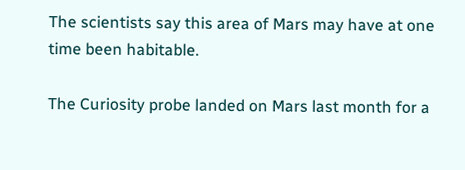The scientists say this area of Mars may have at one time been habitable.

The Curiosity probe landed on Mars last month for a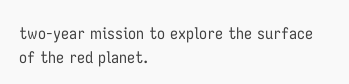two-year mission to explore the surface of the red planet.